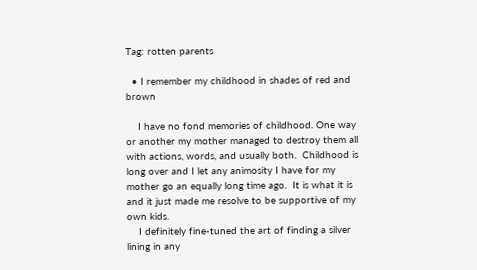Tag: rotten parents

  • I remember my childhood in shades of red and brown

    I have no fond memories of childhood. One way or another my mother managed to destroy them all with actions, words, and usually both.  Childhood is long over and I let any animosity I have for my mother go an equally long time ago.  It is what it is and it just made me resolve to be supportive of my own kids.
    I definitely fine-tuned the art of finding a silver lining in any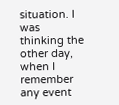situation. I was thinking the other day, when I remember any event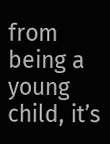from being a young child, it’s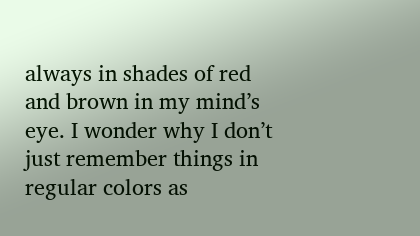always in shades of red and brown in my mind’s eye. I wonder why I don’t just remember things in regular colors as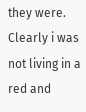they were. Clearly i was not living in a red and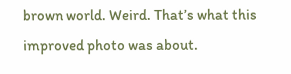brown world. Weird. That’s what this improved photo was about.